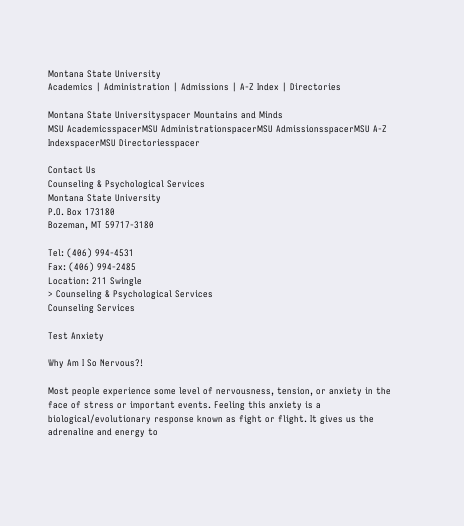Montana State University
Academics | Administration | Admissions | A-Z Index | Directories

Montana State Universityspacer Mountains and Minds
MSU AcademicsspacerMSU AdministrationspacerMSU AdmissionsspacerMSU A-Z IndexspacerMSU Directoriesspacer

Contact Us
Counseling & Psychological Services
Montana State University
P.O. Box 173180
Bozeman, MT 59717-3180

Tel: (406) 994-4531
Fax: (406) 994-2485
Location: 211 Swingle
> Counseling & Psychological Services
Counseling Services

Test Anxiety

Why Am I So Nervous?!

Most people experience some level of nervousness, tension, or anxiety in the face of stress or important events. Feeling this anxiety is a biological/evolutionary response known as fight or flight. It gives us the adrenaline and energy to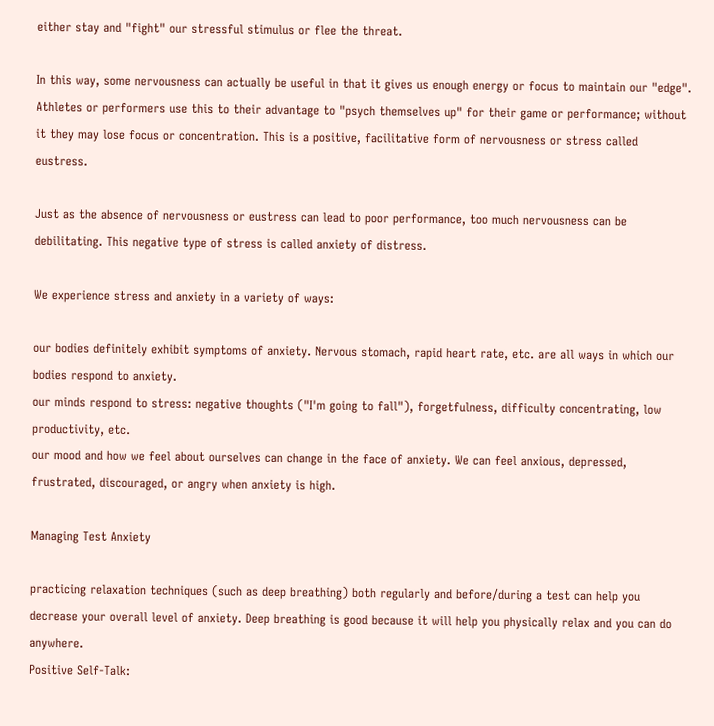either stay and "fight" our stressful stimulus or flee the threat.

In this way, some nervousness can actually be useful in that it gives us enough energy or focus to maintain our "edge". Athletes or performers use this to their advantage to "psych themselves up" for their game or performance; without it they may lose focus or concentration. This is a positive, facilitative form of nervousness or stress called eustress.

Just as the absence of nervousness or eustress can lead to poor performance, too much nervousness can be debilitating. This negative type of stress is called anxiety of distress.

We experience stress and anxiety in a variety of ways:

our bodies definitely exhibit symptoms of anxiety. Nervous stomach, rapid heart rate, etc. are all ways in which our bodies respond to anxiety.
our minds respond to stress: negative thoughts ("I'm going to fall"), forgetfulness, difficulty concentrating, low productivity, etc.
our mood and how we feel about ourselves can change in the face of anxiety. We can feel anxious, depressed, frustrated, discouraged, or angry when anxiety is high.

Managing Test Anxiety

practicing relaxation techniques (such as deep breathing) both regularly and before/during a test can help you decrease your overall level of anxiety. Deep breathing is good because it will help you physically relax and you can do anywhere.
Positive Self-Talk: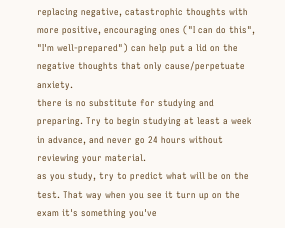replacing negative, catastrophic thoughts with more positive, encouraging ones ("I can do this", "I'm well-prepared") can help put a lid on the negative thoughts that only cause/perpetuate anxiety.
there is no substitute for studying and preparing. Try to begin studying at least a week in advance, and never go 24 hours without reviewing your material.
as you study, try to predict what will be on the test. That way when you see it turn up on the exam it's something you've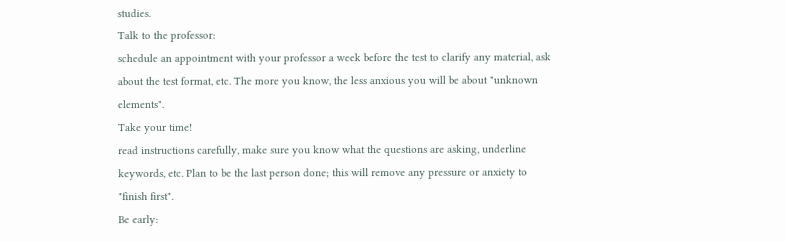studies.
Talk to the professor:
schedule an appointment with your professor a week before the test to clarify any material, ask about the test format, etc. The more you know, the less anxious you will be about "unknown elements".
Take your time!
read instructions carefully, make sure you know what the questions are asking, underline keywords, etc. Plan to be the last person done; this will remove any pressure or anxiety to "finish first".
Be early: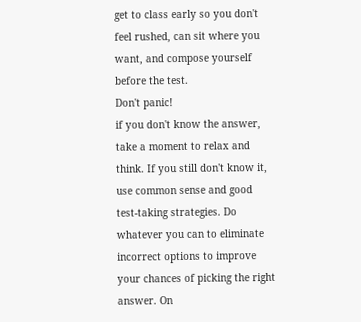get to class early so you don't feel rushed, can sit where you want, and compose yourself before the test.
Don't panic!
if you don't know the answer, take a moment to relax and think. If you still don't know it, use common sense and good test-taking strategies. Do whatever you can to eliminate incorrect options to improve your chances of picking the right answer. On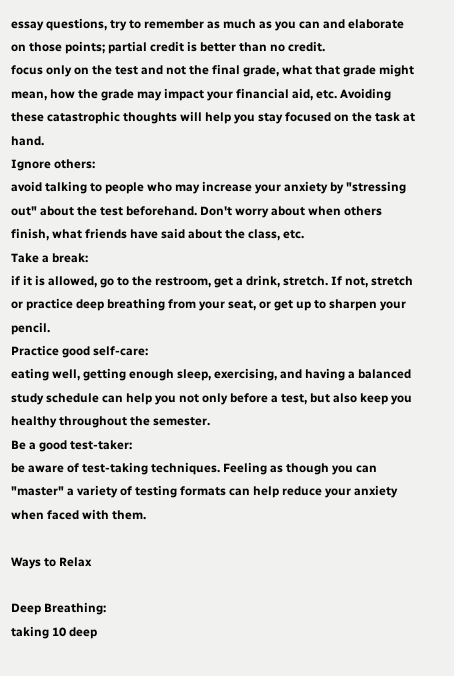essay questions, try to remember as much as you can and elaborate on those points; partial credit is better than no credit.
focus only on the test and not the final grade, what that grade might mean, how the grade may impact your financial aid, etc. Avoiding these catastrophic thoughts will help you stay focused on the task at hand.
Ignore others:
avoid talking to people who may increase your anxiety by "stressing out" about the test beforehand. Don't worry about when others finish, what friends have said about the class, etc.
Take a break:
if it is allowed, go to the restroom, get a drink, stretch. If not, stretch or practice deep breathing from your seat, or get up to sharpen your pencil.
Practice good self-care:
eating well, getting enough sleep, exercising, and having a balanced study schedule can help you not only before a test, but also keep you healthy throughout the semester.
Be a good test-taker:
be aware of test-taking techniques. Feeling as though you can "master" a variety of testing formats can help reduce your anxiety when faced with them.

Ways to Relax

Deep Breathing:
taking 10 deep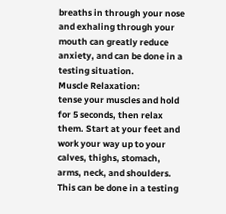breaths in through your nose and exhaling through your mouth can greatly reduce anxiety, and can be done in a testing situation.
Muscle Relaxation:
tense your muscles and hold for 5 seconds, then relax them. Start at your feet and work your way up to your calves, thighs, stomach, arms, neck, and shoulders. This can be done in a testing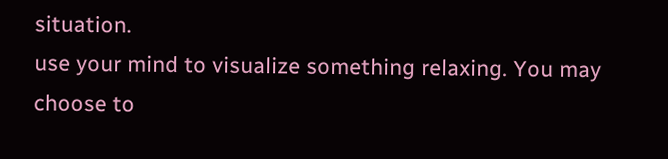situation.
use your mind to visualize something relaxing. You may choose to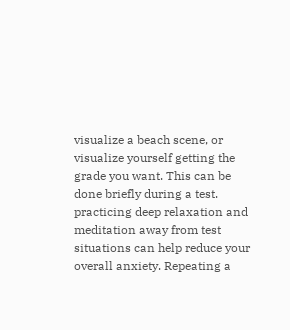visualize a beach scene, or visualize yourself getting the grade you want. This can be done briefly during a test.
practicing deep relaxation and meditation away from test situations can help reduce your overall anxiety. Repeating a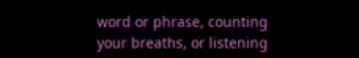word or phrase, counting your breaths, or listening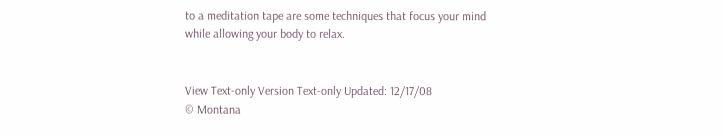to a meditation tape are some techniques that focus your mind while allowing your body to relax.


View Text-only Version Text-only Updated: 12/17/08
© Montana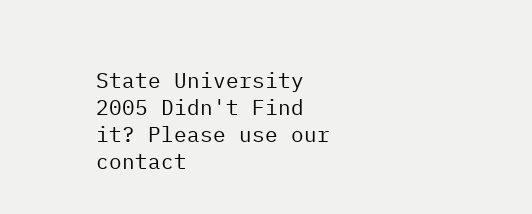State University 2005 Didn't Find it? Please use our contact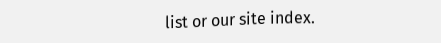list or our site index.